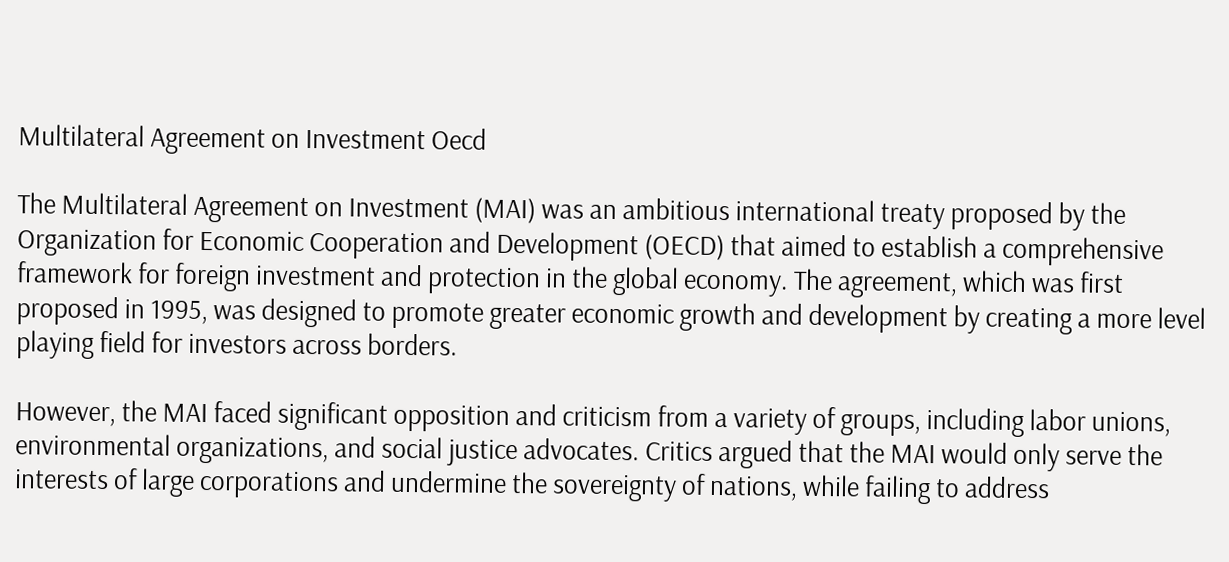Multilateral Agreement on Investment Oecd

The Multilateral Agreement on Investment (MAI) was an ambitious international treaty proposed by the Organization for Economic Cooperation and Development (OECD) that aimed to establish a comprehensive framework for foreign investment and protection in the global economy. The agreement, which was first proposed in 1995, was designed to promote greater economic growth and development by creating a more level playing field for investors across borders.

However, the MAI faced significant opposition and criticism from a variety of groups, including labor unions, environmental organizations, and social justice advocates. Critics argued that the MAI would only serve the interests of large corporations and undermine the sovereignty of nations, while failing to address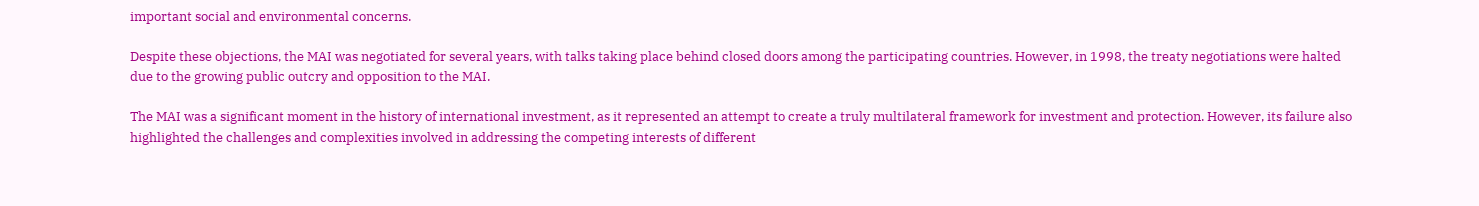important social and environmental concerns.

Despite these objections, the MAI was negotiated for several years, with talks taking place behind closed doors among the participating countries. However, in 1998, the treaty negotiations were halted due to the growing public outcry and opposition to the MAI.

The MAI was a significant moment in the history of international investment, as it represented an attempt to create a truly multilateral framework for investment and protection. However, its failure also highlighted the challenges and complexities involved in addressing the competing interests of different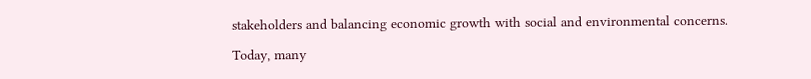stakeholders and balancing economic growth with social and environmental concerns.

Today, many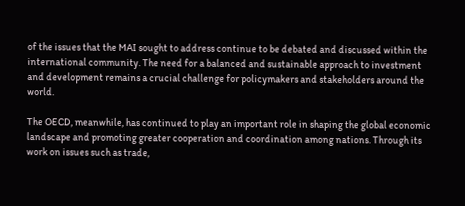of the issues that the MAI sought to address continue to be debated and discussed within the international community. The need for a balanced and sustainable approach to investment and development remains a crucial challenge for policymakers and stakeholders around the world.

The OECD, meanwhile, has continued to play an important role in shaping the global economic landscape and promoting greater cooperation and coordination among nations. Through its work on issues such as trade,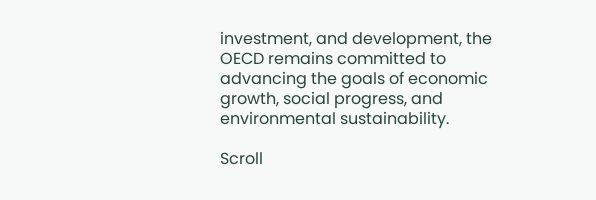investment, and development, the OECD remains committed to advancing the goals of economic growth, social progress, and environmental sustainability.

Scroll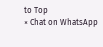to Top
× Chat on WhatsApp